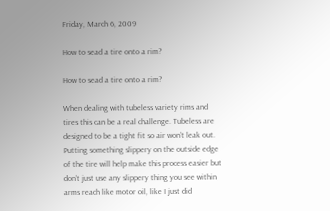Friday, March 6, 2009

How to sead a tire onto a rim?

How to sead a tire onto a rim?

When dealing with tubeless variety rims and tires this can be a real challenge. Tubeless are designed to be a tight fit so air won’t leak out. Putting something slippery on the outside edge of the tire will help make this process easier but don’t just use any slippery thing you see within arms reach like motor oil, like I just did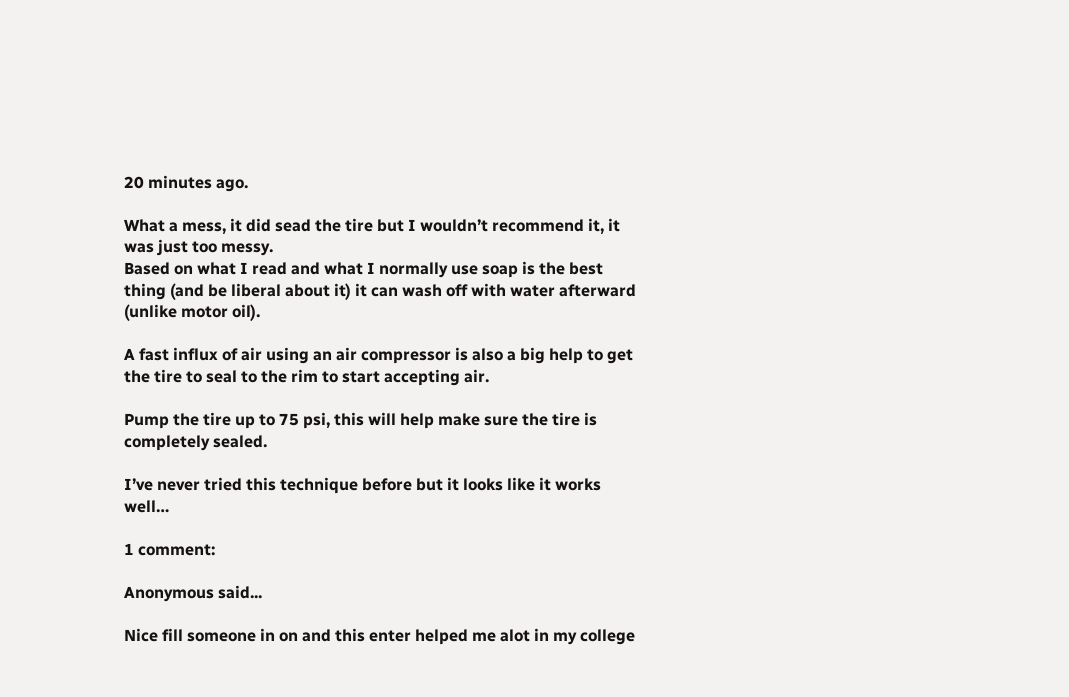20 minutes ago.

What a mess, it did sead the tire but I wouldn’t recommend it, it was just too messy.
Based on what I read and what I normally use soap is the best thing (and be liberal about it) it can wash off with water afterward (unlike motor oil).

A fast influx of air using an air compressor is also a big help to get the tire to seal to the rim to start accepting air.

Pump the tire up to 75 psi, this will help make sure the tire is completely sealed.

I’ve never tried this technique before but it looks like it works well…

1 comment:

Anonymous said...

Nice fill someone in on and this enter helped me alot in my college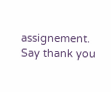assignement. Say thank you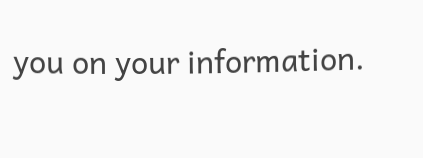you on your information.